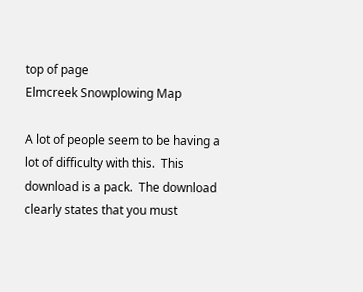top of page
Elmcreek Snowplowing Map

A lot of people seem to be having a lot of difficulty with this.  This download is a pack.  The download clearly states that you must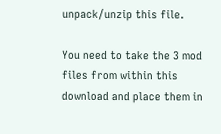unpack/unzip this file.

You need to take the 3 mod files from within this download and place them in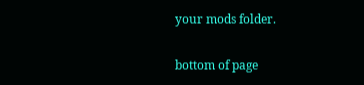your mods folder.

bottom of page